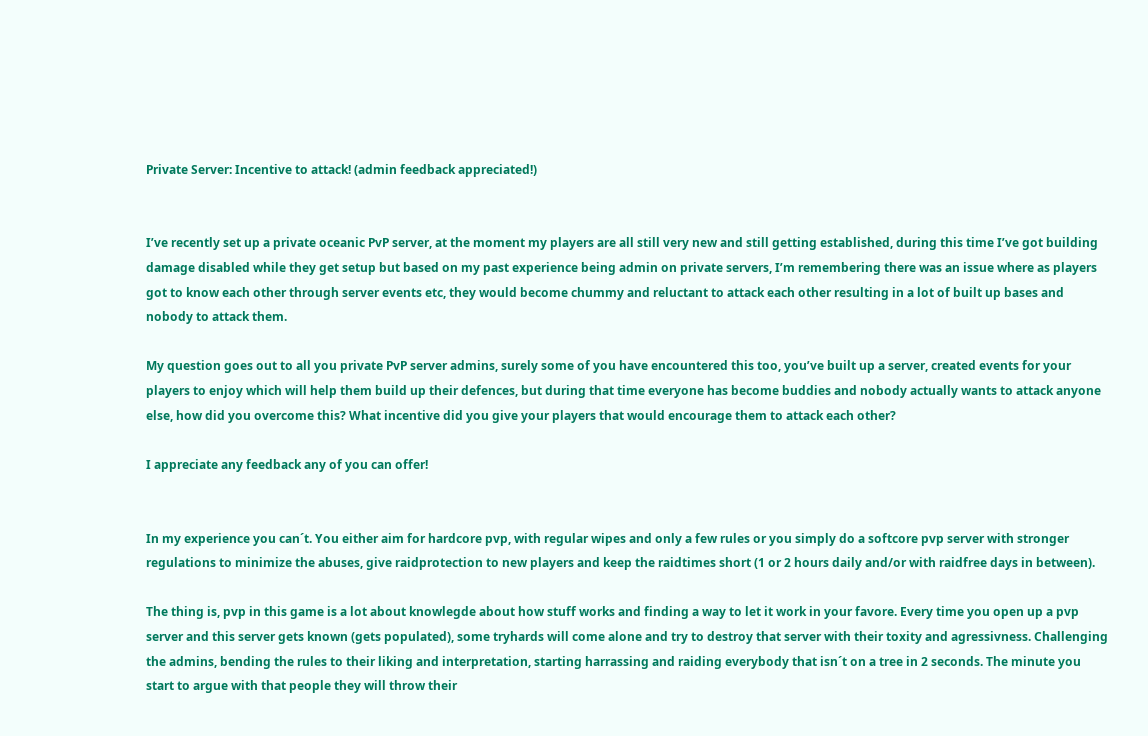Private Server: Incentive to attack! (admin feedback appreciated!)


I’ve recently set up a private oceanic PvP server, at the moment my players are all still very new and still getting established, during this time I’ve got building damage disabled while they get setup but based on my past experience being admin on private servers, I’m remembering there was an issue where as players got to know each other through server events etc, they would become chummy and reluctant to attack each other resulting in a lot of built up bases and nobody to attack them.

My question goes out to all you private PvP server admins, surely some of you have encountered this too, you’ve built up a server, created events for your players to enjoy which will help them build up their defences, but during that time everyone has become buddies and nobody actually wants to attack anyone else, how did you overcome this? What incentive did you give your players that would encourage them to attack each other?

I appreciate any feedback any of you can offer!


In my experience you can´t. You either aim for hardcore pvp, with regular wipes and only a few rules or you simply do a softcore pvp server with stronger regulations to minimize the abuses, give raidprotection to new players and keep the raidtimes short (1 or 2 hours daily and/or with raidfree days in between).

The thing is, pvp in this game is a lot about knowlegde about how stuff works and finding a way to let it work in your favore. Every time you open up a pvp server and this server gets known (gets populated), some tryhards will come alone and try to destroy that server with their toxity and agressivness. Challenging the admins, bending the rules to their liking and interpretation, starting harrassing and raiding everybody that isn´t on a tree in 2 seconds. The minute you start to argue with that people they will throw their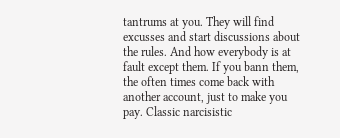tantrums at you. They will find excusses and start discussions about the rules. And how everybody is at fault except them. If you bann them, the often times come back with another account, just to make you pay. Classic narcisistic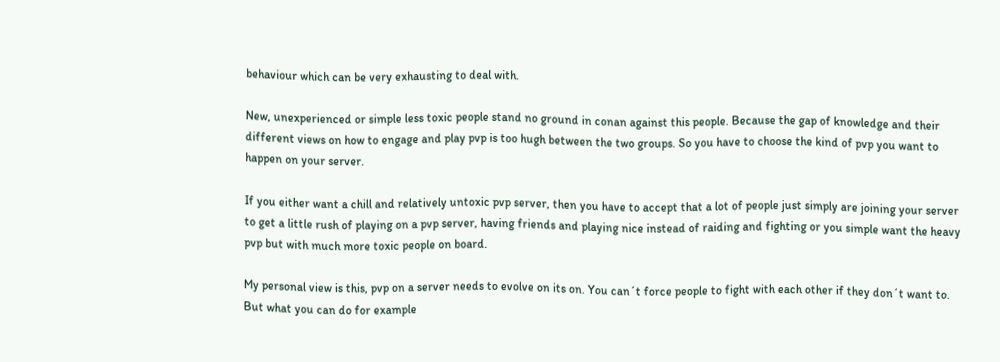behaviour which can be very exhausting to deal with.

New, unexperienced or simple less toxic people stand no ground in conan against this people. Because the gap of knowledge and their different views on how to engage and play pvp is too hugh between the two groups. So you have to choose the kind of pvp you want to happen on your server.

If you either want a chill and relatively untoxic pvp server, then you have to accept that a lot of people just simply are joining your server to get a little rush of playing on a pvp server, having friends and playing nice instead of raiding and fighting or you simple want the heavy pvp but with much more toxic people on board.

My personal view is this, pvp on a server needs to evolve on its on. You can´t force people to fight with each other if they don´t want to. But what you can do for example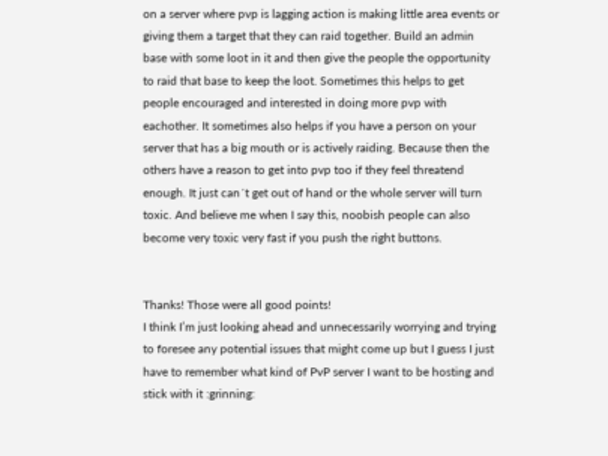on a server where pvp is lagging action is making little area events or giving them a target that they can raid together. Build an admin base with some loot in it and then give the people the opportunity to raid that base to keep the loot. Sometimes this helps to get people encouraged and interested in doing more pvp with eachother. It sometimes also helps if you have a person on your server that has a big mouth or is actively raiding. Because then the others have a reason to get into pvp too if they feel threatend enough. It just can´t get out of hand or the whole server will turn toxic. And believe me when I say this, noobish people can also become very toxic very fast if you push the right buttons.


Thanks! Those were all good points!
I think I’m just looking ahead and unnecessarily worrying and trying to foresee any potential issues that might come up but I guess I just have to remember what kind of PvP server I want to be hosting and stick with it :grinning: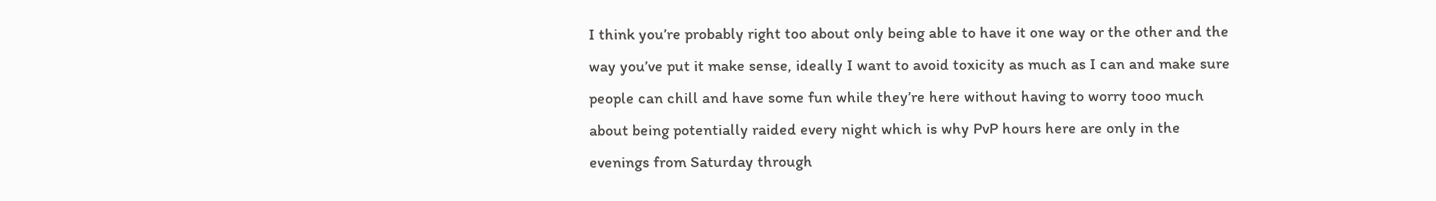I think you’re probably right too about only being able to have it one way or the other and the way you’ve put it make sense, ideally I want to avoid toxicity as much as I can and make sure people can chill and have some fun while they’re here without having to worry tooo much about being potentially raided every night which is why PvP hours here are only in the evenings from Saturday through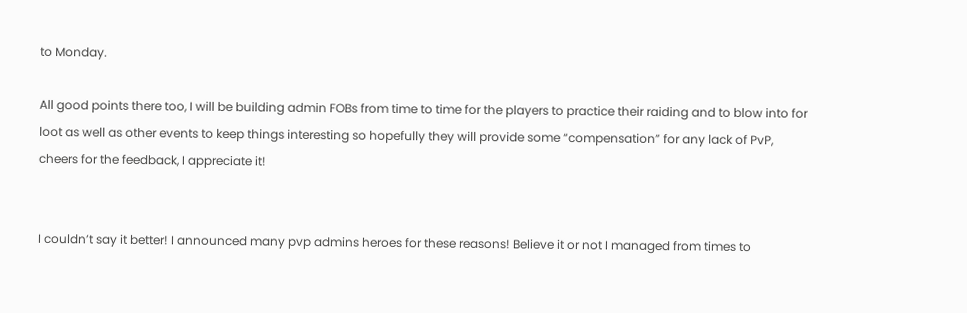to Monday.

All good points there too, I will be building admin FOBs from time to time for the players to practice their raiding and to blow into for loot as well as other events to keep things interesting so hopefully they will provide some “compensation” for any lack of PvP, cheers for the feedback, I appreciate it!


I couldn’t say it better! I announced many pvp admins heroes for these reasons! Believe it or not I managed from times to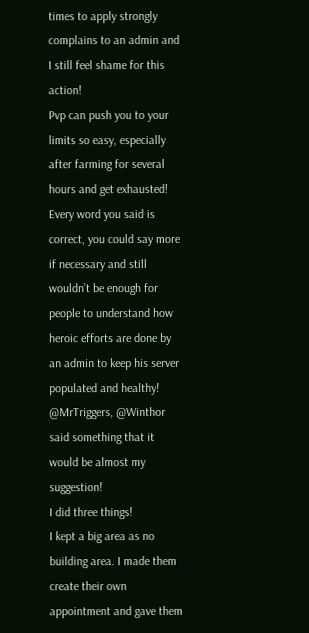times to apply strongly complains to an admin and I still feel shame for this action!
Pvp can push you to your limits so easy, especially after farming for several hours and get exhausted! Every word you said is correct, you could say more if necessary and still wouldn’t be enough for people to understand how heroic efforts are done by an admin to keep his server populated and healthy!
@MrTriggers, @Winthor said something that it would be almost my suggestion!
I did three things!
I kept a big area as no building area. I made them create their own appointment and gave them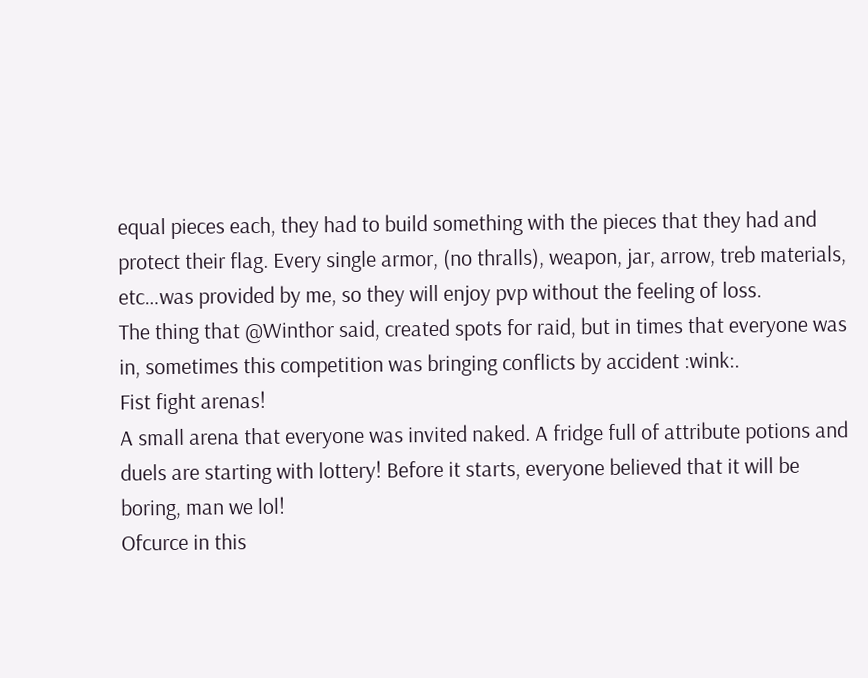equal pieces each, they had to build something with the pieces that they had and protect their flag. Every single armor, (no thralls), weapon, jar, arrow, treb materials, etc…was provided by me, so they will enjoy pvp without the feeling of loss.
The thing that @Winthor said, created spots for raid, but in times that everyone was in, sometimes this competition was bringing conflicts by accident :wink:.
Fist fight arenas!
A small arena that everyone was invited naked. A fridge full of attribute potions and duels are starting with lottery! Before it starts, everyone believed that it will be boring, man we lol!
Ofcurce in this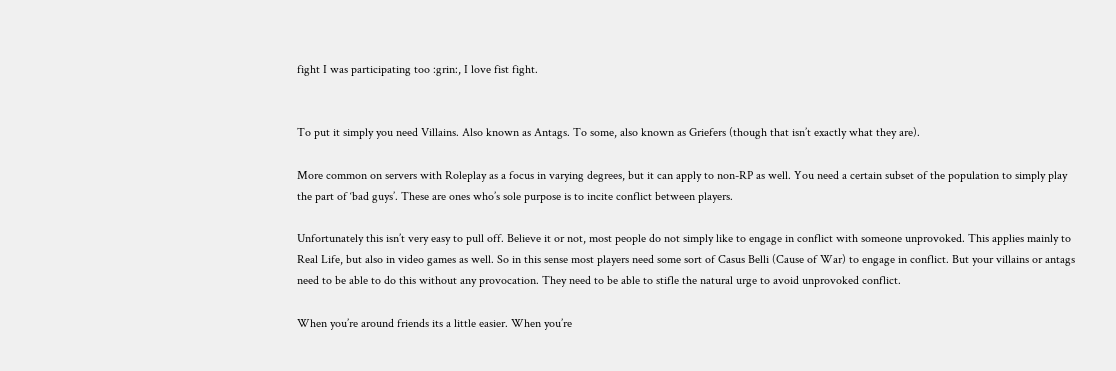fight I was participating too :grin:, I love fist fight.


To put it simply you need Villains. Also known as Antags. To some, also known as Griefers (though that isn’t exactly what they are).

More common on servers with Roleplay as a focus in varying degrees, but it can apply to non-RP as well. You need a certain subset of the population to simply play the part of ‘bad guys’. These are ones who’s sole purpose is to incite conflict between players.

Unfortunately this isn’t very easy to pull off. Believe it or not, most people do not simply like to engage in conflict with someone unprovoked. This applies mainly to Real Life, but also in video games as well. So in this sense most players need some sort of Casus Belli (Cause of War) to engage in conflict. But your villains or antags need to be able to do this without any provocation. They need to be able to stifle the natural urge to avoid unprovoked conflict.

When you’re around friends its a little easier. When you’re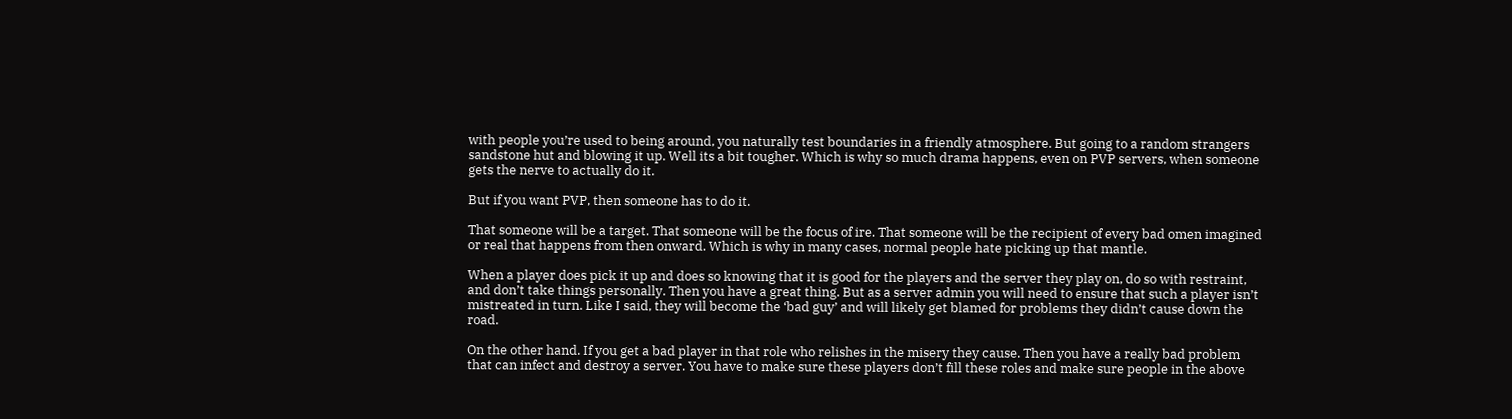with people you’re used to being around, you naturally test boundaries in a friendly atmosphere. But going to a random strangers sandstone hut and blowing it up. Well its a bit tougher. Which is why so much drama happens, even on PVP servers, when someone gets the nerve to actually do it.

But if you want PVP, then someone has to do it.

That someone will be a target. That someone will be the focus of ire. That someone will be the recipient of every bad omen imagined or real that happens from then onward. Which is why in many cases, normal people hate picking up that mantle.

When a player does pick it up and does so knowing that it is good for the players and the server they play on, do so with restraint, and don’t take things personally. Then you have a great thing. But as a server admin you will need to ensure that such a player isn’t mistreated in turn. Like I said, they will become the ‘bad guy’ and will likely get blamed for problems they didn’t cause down the road.

On the other hand. If you get a bad player in that role who relishes in the misery they cause. Then you have a really bad problem that can infect and destroy a server. You have to make sure these players don’t fill these roles and make sure people in the above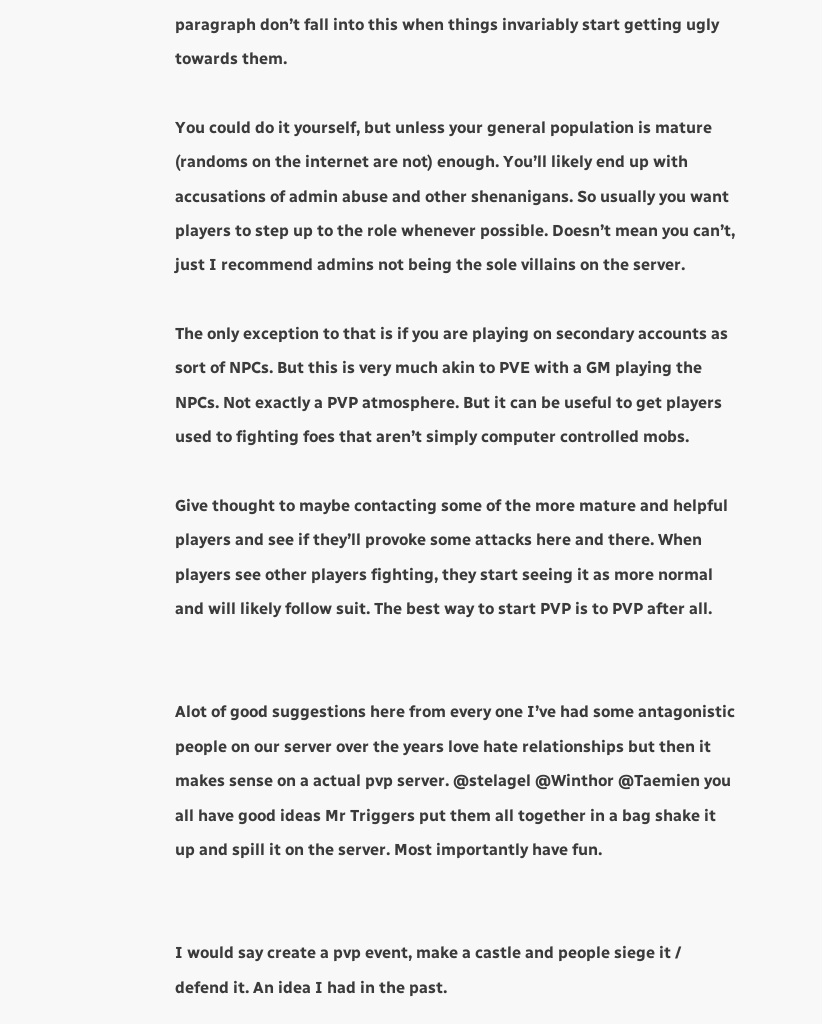paragraph don’t fall into this when things invariably start getting ugly towards them.

You could do it yourself, but unless your general population is mature (randoms on the internet are not) enough. You’ll likely end up with accusations of admin abuse and other shenanigans. So usually you want players to step up to the role whenever possible. Doesn’t mean you can’t, just I recommend admins not being the sole villains on the server.

The only exception to that is if you are playing on secondary accounts as sort of NPCs. But this is very much akin to PVE with a GM playing the NPCs. Not exactly a PVP atmosphere. But it can be useful to get players used to fighting foes that aren’t simply computer controlled mobs.

Give thought to maybe contacting some of the more mature and helpful players and see if they’ll provoke some attacks here and there. When players see other players fighting, they start seeing it as more normal and will likely follow suit. The best way to start PVP is to PVP after all.


Alot of good suggestions here from every one I’ve had some antagonistic people on our server over the years love hate relationships but then it makes sense on a actual pvp server. @stelagel @Winthor @Taemien you all have good ideas Mr Triggers put them all together in a bag shake it up and spill it on the server. Most importantly have fun.


I would say create a pvp event, make a castle and people siege it / defend it. An idea I had in the past.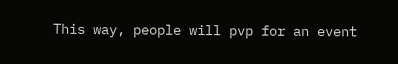This way, people will pvp for an event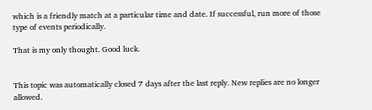which is a friendly match at a particular time and date. If successful, run more of those type of events periodically.

That is my only thought. Good luck.


This topic was automatically closed 7 days after the last reply. New replies are no longer allowed.